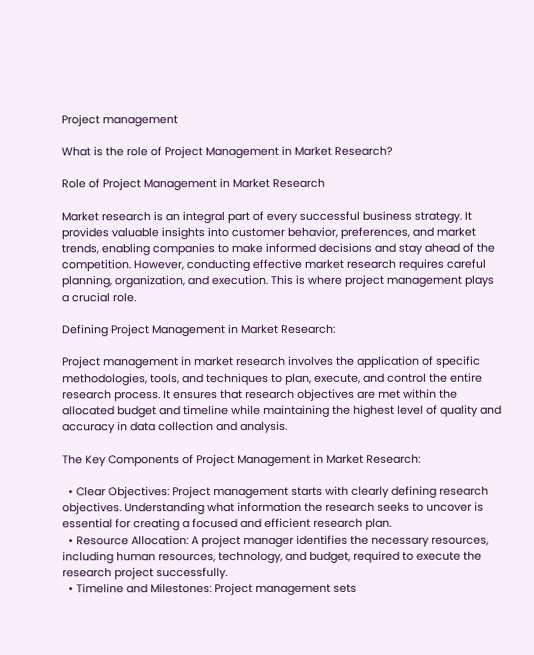Project management

What is the role of Project Management in Market Research?

Role of Project Management in Market Research

Market research is an integral part of every successful business strategy. It provides valuable insights into customer behavior, preferences, and market trends, enabling companies to make informed decisions and stay ahead of the competition. However, conducting effective market research requires careful planning, organization, and execution. This is where project management plays a crucial role.

Defining Project Management in Market Research:

Project management in market research involves the application of specific methodologies, tools, and techniques to plan, execute, and control the entire research process. It ensures that research objectives are met within the allocated budget and timeline while maintaining the highest level of quality and accuracy in data collection and analysis.

The Key Components of Project Management in Market Research:

  • Clear Objectives: Project management starts with clearly defining research objectives. Understanding what information the research seeks to uncover is essential for creating a focused and efficient research plan.
  • Resource Allocation: A project manager identifies the necessary resources, including human resources, technology, and budget, required to execute the research project successfully.
  • Timeline and Milestones: Project management sets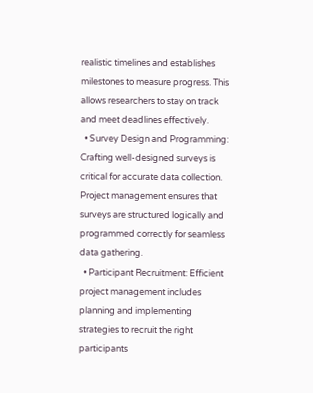realistic timelines and establishes milestones to measure progress. This allows researchers to stay on track and meet deadlines effectively.
  • Survey Design and Programming: Crafting well-designed surveys is critical for accurate data collection. Project management ensures that surveys are structured logically and programmed correctly for seamless data gathering.
  • Participant Recruitment: Efficient project management includes planning and implementing strategies to recruit the right participants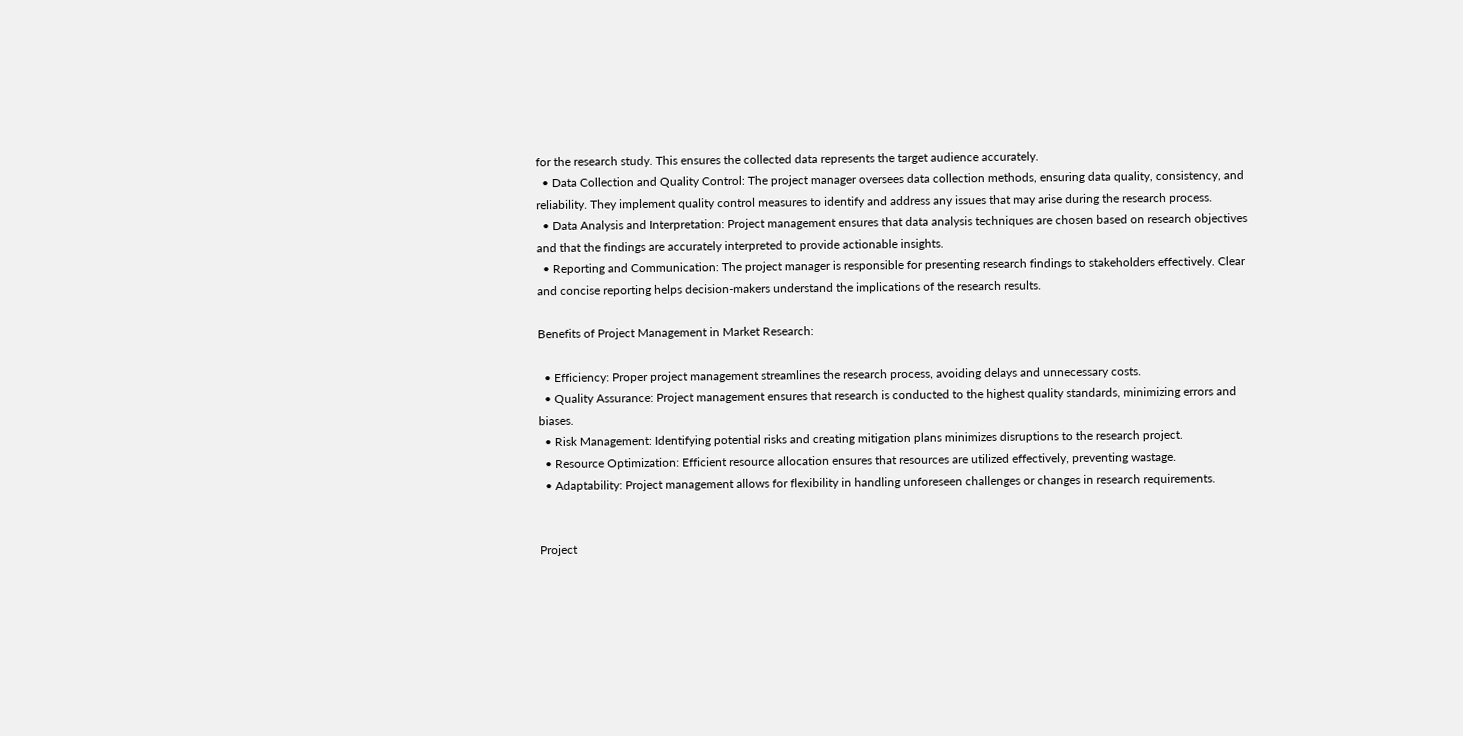for the research study. This ensures the collected data represents the target audience accurately.
  • Data Collection and Quality Control: The project manager oversees data collection methods, ensuring data quality, consistency, and reliability. They implement quality control measures to identify and address any issues that may arise during the research process.
  • Data Analysis and Interpretation: Project management ensures that data analysis techniques are chosen based on research objectives and that the findings are accurately interpreted to provide actionable insights.
  • Reporting and Communication: The project manager is responsible for presenting research findings to stakeholders effectively. Clear and concise reporting helps decision-makers understand the implications of the research results.

Benefits of Project Management in Market Research:

  • Efficiency: Proper project management streamlines the research process, avoiding delays and unnecessary costs.
  • Quality Assurance: Project management ensures that research is conducted to the highest quality standards, minimizing errors and biases.
  • Risk Management: Identifying potential risks and creating mitigation plans minimizes disruptions to the research project.
  • Resource Optimization: Efficient resource allocation ensures that resources are utilized effectively, preventing wastage.
  • Adaptability: Project management allows for flexibility in handling unforeseen challenges or changes in research requirements.


Project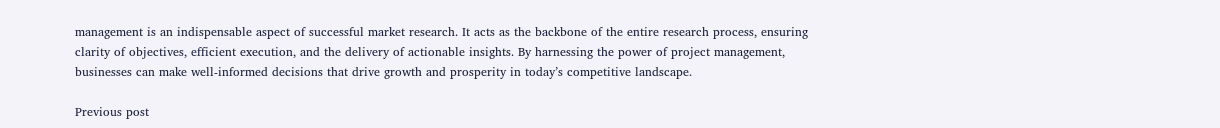management is an indispensable aspect of successful market research. It acts as the backbone of the entire research process, ensuring clarity of objectives, efficient execution, and the delivery of actionable insights. By harnessing the power of project management, businesses can make well-informed decisions that drive growth and prosperity in today’s competitive landscape.

Previous post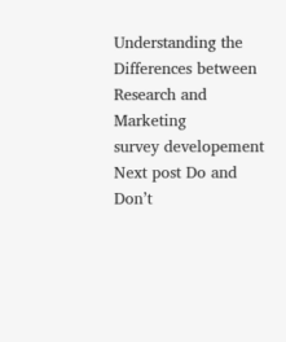Understanding the Differences between Research and Marketing
survey developement Next post Do and Don’t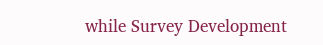while Survey Development